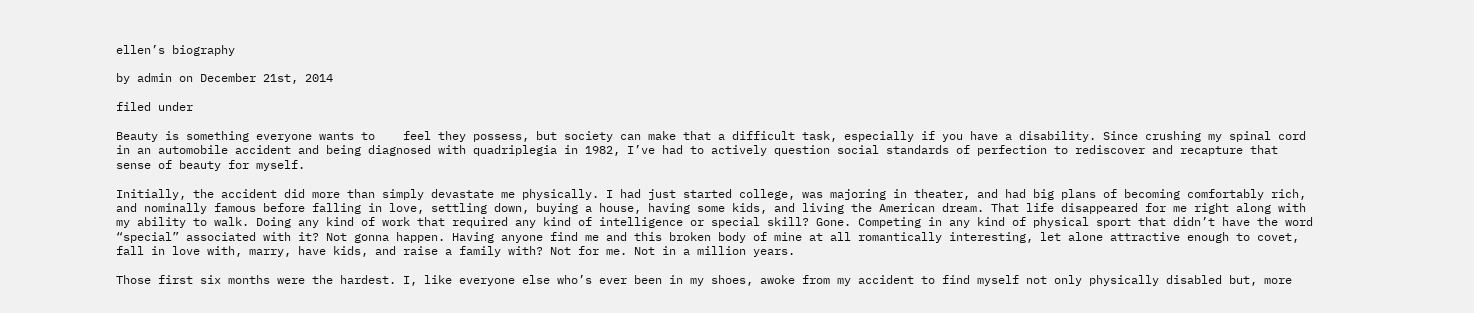ellen’s biography

by admin on December 21st, 2014

filed under

Beauty is something everyone wants to    feel they possess, but society can make that a difficult task, especially if you have a disability. Since crushing my spinal cord in an automobile accident and being diagnosed with quadriplegia in 1982, I’ve had to actively question social standards of perfection to rediscover and recapture that sense of beauty for myself.

Initially, the accident did more than simply devastate me physically. I had just started college, was majoring in theater, and had big plans of becoming comfortably rich, and nominally famous before falling in love, settling down, buying a house, having some kids, and living the American dream. That life disappeared for me right along with my ability to walk. Doing any kind of work that required any kind of intelligence or special skill? Gone. Competing in any kind of physical sport that didn’t have the word “special” associated with it? Not gonna happen. Having anyone find me and this broken body of mine at all romantically interesting, let alone attractive enough to covet, fall in love with, marry, have kids, and raise a family with? Not for me. Not in a million years.

Those first six months were the hardest. I, like everyone else who’s ever been in my shoes, awoke from my accident to find myself not only physically disabled but, more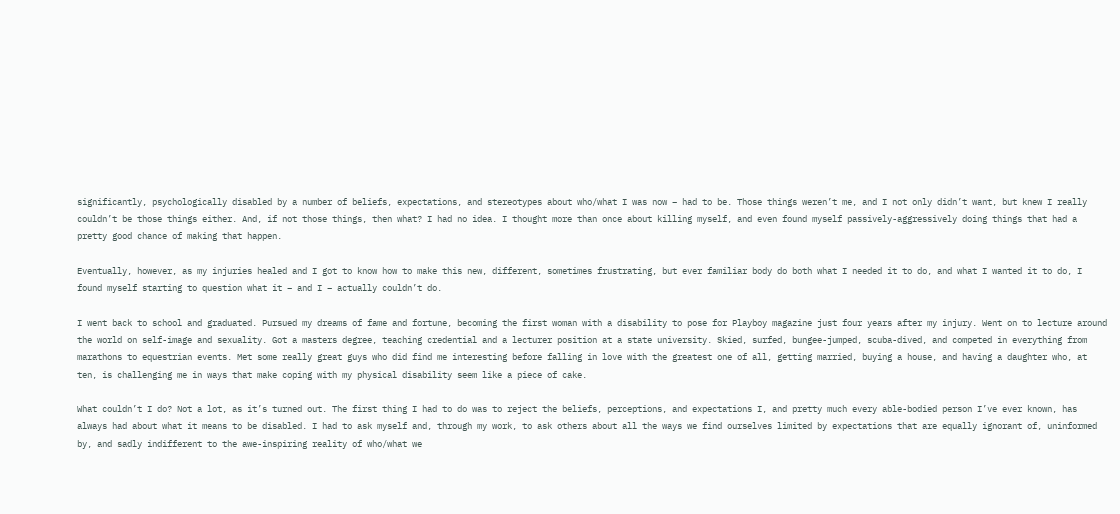significantly, psychologically disabled by a number of beliefs, expectations, and stereotypes about who/what I was now – had to be. Those things weren’t me, and I not only didn’t want, but knew I really couldn’t be those things either. And, if not those things, then what? I had no idea. I thought more than once about killing myself, and even found myself passively-aggressively doing things that had a pretty good chance of making that happen.

Eventually, however, as my injuries healed and I got to know how to make this new, different, sometimes frustrating, but ever familiar body do both what I needed it to do, and what I wanted it to do, I found myself starting to question what it – and I – actually couldn’t do.

I went back to school and graduated. Pursued my dreams of fame and fortune, becoming the first woman with a disability to pose for Playboy magazine just four years after my injury. Went on to lecture around the world on self-image and sexuality. Got a masters degree, teaching credential and a lecturer position at a state university. Skied, surfed, bungee-jumped, scuba-dived, and competed in everything from marathons to equestrian events. Met some really great guys who did find me interesting before falling in love with the greatest one of all, getting married, buying a house, and having a daughter who, at ten, is challenging me in ways that make coping with my physical disability seem like a piece of cake.

What couldn’t I do? Not a lot, as it’s turned out. The first thing I had to do was to reject the beliefs, perceptions, and expectations I, and pretty much every able-bodied person I’ve ever known, has always had about what it means to be disabled. I had to ask myself and, through my work, to ask others about all the ways we find ourselves limited by expectations that are equally ignorant of, uninformed by, and sadly indifferent to the awe-inspiring reality of who/what we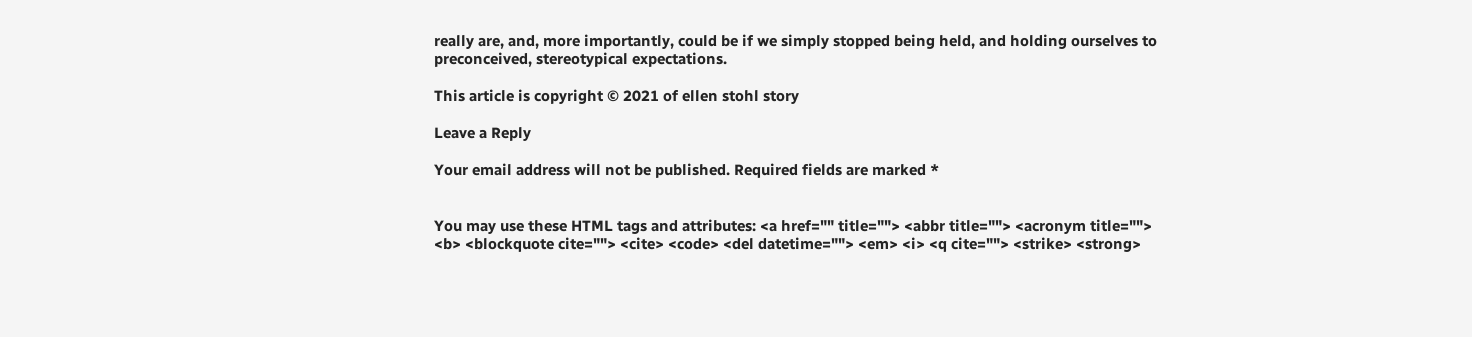really are, and, more importantly, could be if we simply stopped being held, and holding ourselves to preconceived, stereotypical expectations.

This article is copyright © 2021 of ellen stohl story

Leave a Reply

Your email address will not be published. Required fields are marked *


You may use these HTML tags and attributes: <a href="" title=""> <abbr title=""> <acronym title=""> <b> <blockquote cite=""> <cite> <code> <del datetime=""> <em> <i> <q cite=""> <strike> <strong>